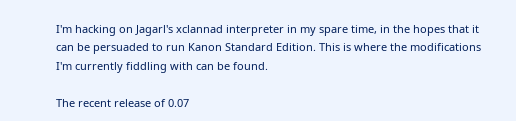I'm hacking on Jagarl's xclannad interpreter in my spare time, in the hopes that it can be persuaded to run Kanon Standard Edition. This is where the modifications I'm currently fiddling with can be found.

The recent release of 0.07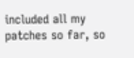included all my patches so far, so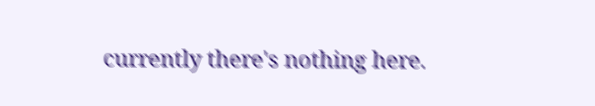currently there's nothing here.